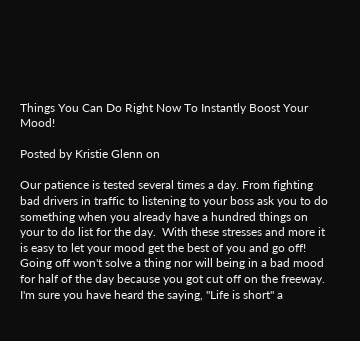Things You Can Do Right Now To Instantly Boost Your Mood!

Posted by Kristie Glenn on

Our patience is tested several times a day. From fighting bad drivers in traffic to listening to your boss ask you to do something when you already have a hundred things on your to do list for the day.  With these stresses and more it is easy to let your mood get the best of you and go off!  Going off won't solve a thing nor will being in a bad mood for half of the day because you got cut off on the freeway.  I'm sure you have heard the saying, "Life is short" a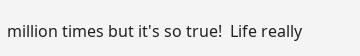million times but it's so true!  Life really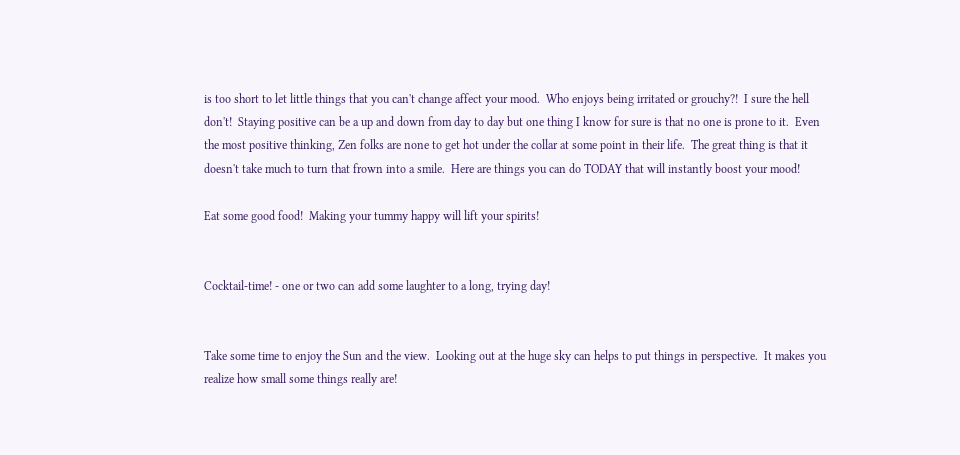is too short to let little things that you can't change affect your mood.  Who enjoys being irritated or grouchy?!  I sure the hell don't!  Staying positive can be a up and down from day to day but one thing I know for sure is that no one is prone to it.  Even the most positive thinking, Zen folks are none to get hot under the collar at some point in their life.  The great thing is that it doesn't take much to turn that frown into a smile.  Here are things you can do TODAY that will instantly boost your mood!

Eat some good food!  Making your tummy happy will lift your spirits!


Cocktail-time! - one or two can add some laughter to a long, trying day!


Take some time to enjoy the Sun and the view.  Looking out at the huge sky can helps to put things in perspective.  It makes you realize how small some things really are!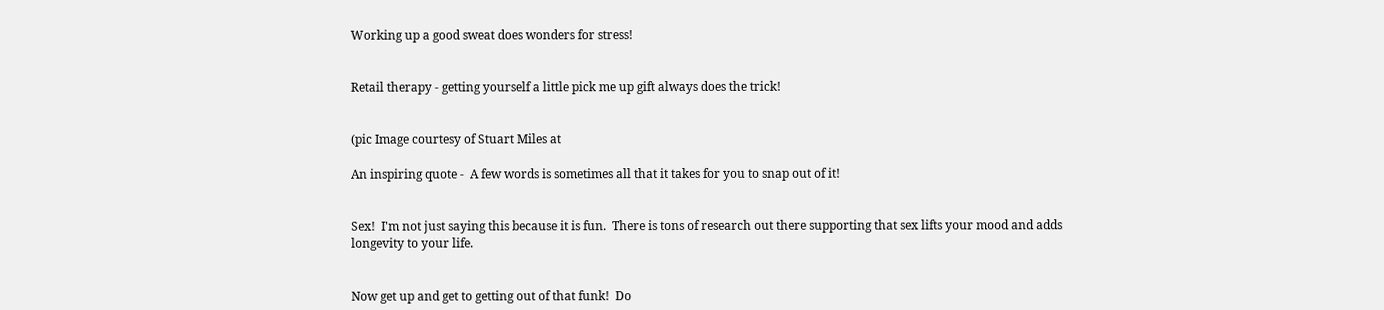Working up a good sweat does wonders for stress!


Retail therapy - getting yourself a little pick me up gift always does the trick!


(pic Image courtesy of Stuart Miles at

An inspiring quote -  A few words is sometimes all that it takes for you to snap out of it!


Sex!  I'm not just saying this because it is fun.  There is tons of research out there supporting that sex lifts your mood and adds longevity to your life.


Now get up and get to getting out of that funk!  Do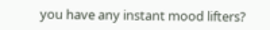you have any instant mood lifters?